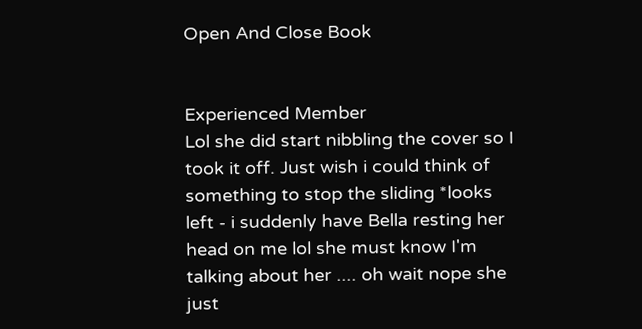Open And Close Book


Experienced Member
Lol she did start nibbling the cover so I took it off. Just wish i could think of something to stop the sliding *looks left - i suddenly have Bella resting her head on me lol she must know I'm talking about her .... oh wait nope she just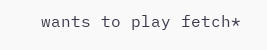wants to play fetch*